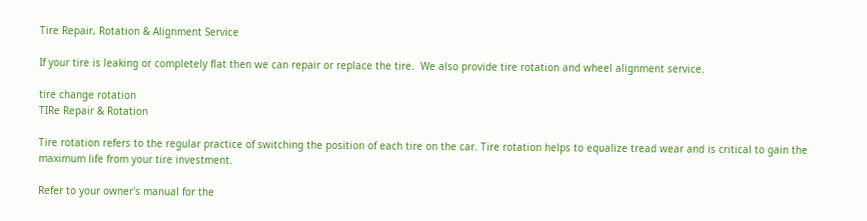Tire Repair, Rotation & Alignment Service

If your tire is leaking or completely flat then we can repair or replace the tire.  We also provide tire rotation and wheel alignment service.

tire change rotation
TIRe Repair & Rotation

Tire rotation refers to the regular practice of switching the position of each tire on the car. Tire rotation helps to equalize tread wear and is critical to gain the maximum life from your tire investment.

Refer to your owner's manual for the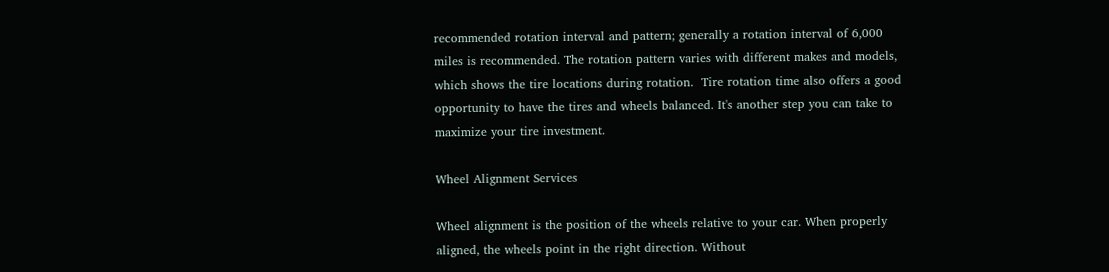recommended rotation interval and pattern; generally a rotation interval of 6,000 miles is recommended. The rotation pattern varies with different makes and models, which shows the tire locations during rotation.  Tire rotation time also offers a good opportunity to have the tires and wheels balanced. It's another step you can take to maximize your tire investment.

Wheel Alignment Services

Wheel alignment is the position of the wheels relative to your car. When properly aligned, the wheels point in the right direction. Without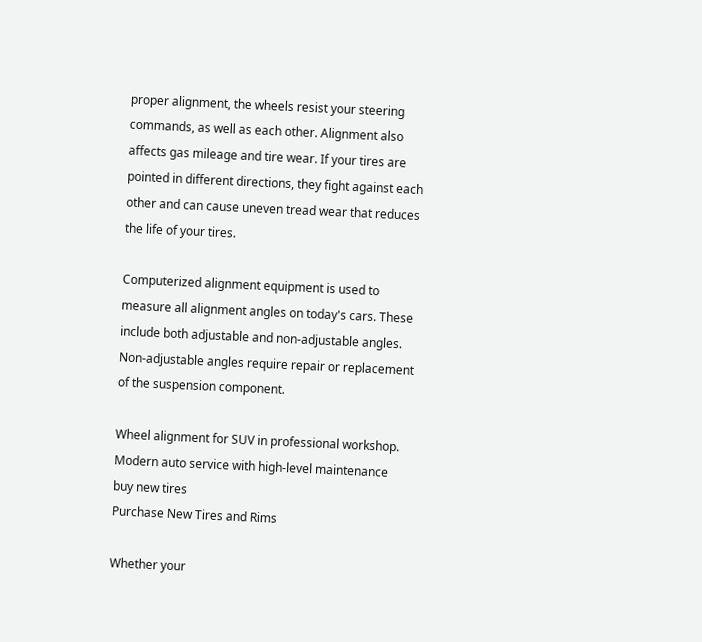proper alignment, the wheels resist your steering commands, as well as each other. Alignment also affects gas mileage and tire wear. If your tires are pointed in different directions, they fight against each other and can cause uneven tread wear that reduces the life of your tires.

Computerized alignment equipment is used to measure all alignment angles on today's cars. These include both adjustable and non-adjustable angles. Non-adjustable angles require repair or replacement of the suspension component.

Wheel alignment for SUV in professional workshop. Modern auto service with high-level maintenance
buy new tires
Purchase New Tires and Rims

Whether your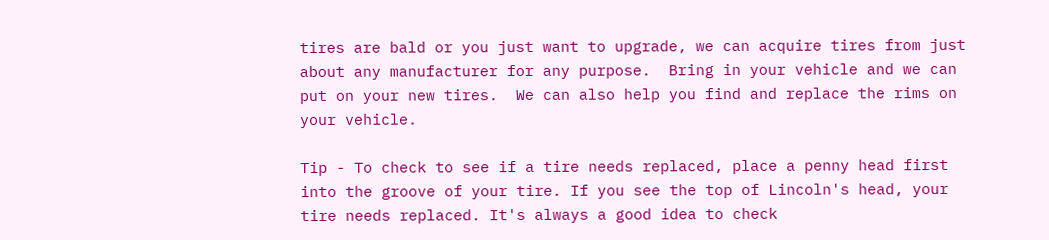tires are bald or you just want to upgrade, we can acquire tires from just about any manufacturer for any purpose.  Bring in your vehicle and we can put on your new tires.  We can also help you find and replace the rims on your vehicle.

Tip - To check to see if a tire needs replaced, place a penny head first into the groove of your tire. If you see the top of Lincoln's head, your tire needs replaced. It's always a good idea to check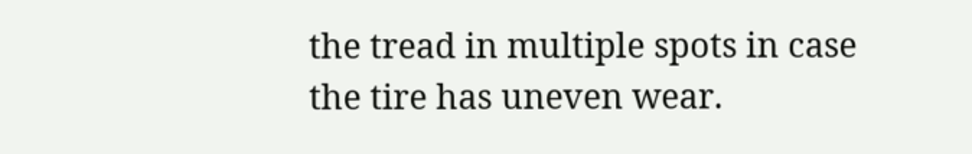the tread in multiple spots in case the tire has uneven wear.